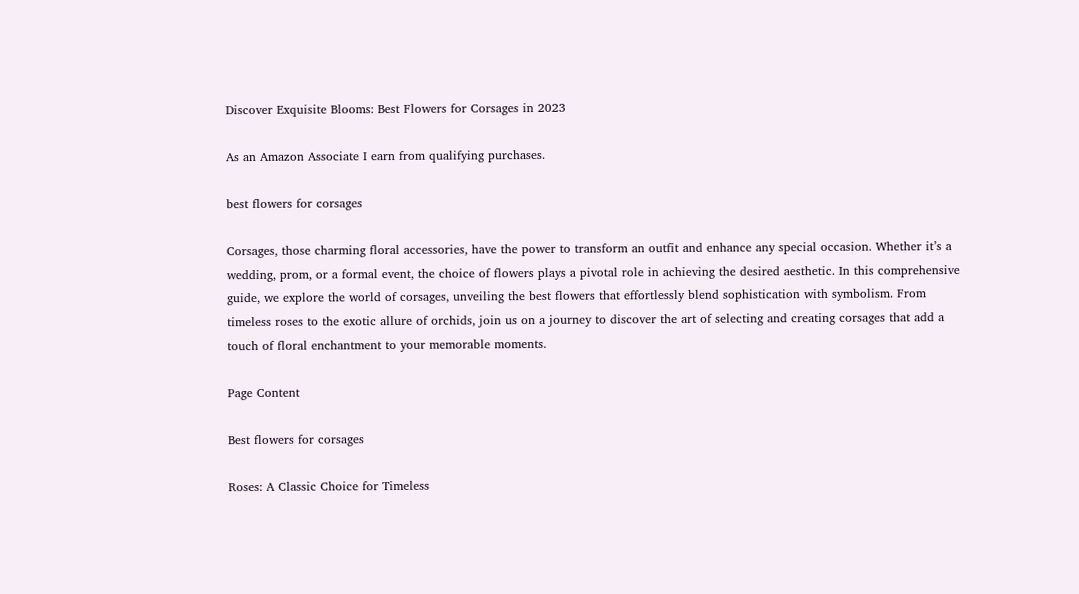Discover Exquisite Blooms: Best Flowers for Corsages in 2023

As an Amazon Associate I earn from qualifying purchases.

best flowers for corsages

Corsages, those charming floral accessories, have the power to transform an outfit and enhance any special occasion. Whether it’s a wedding, prom, or a formal event, the choice of flowers plays a pivotal role in achieving the desired aesthetic. In this comprehensive guide, we explore the world of corsages, unveiling the best flowers that effortlessly blend sophistication with symbolism. From timeless roses to the exotic allure of orchids, join us on a journey to discover the art of selecting and creating corsages that add a touch of floral enchantment to your memorable moments.

Page Content

Best flowers for corsages

Roses: A Classic Choice for Timeless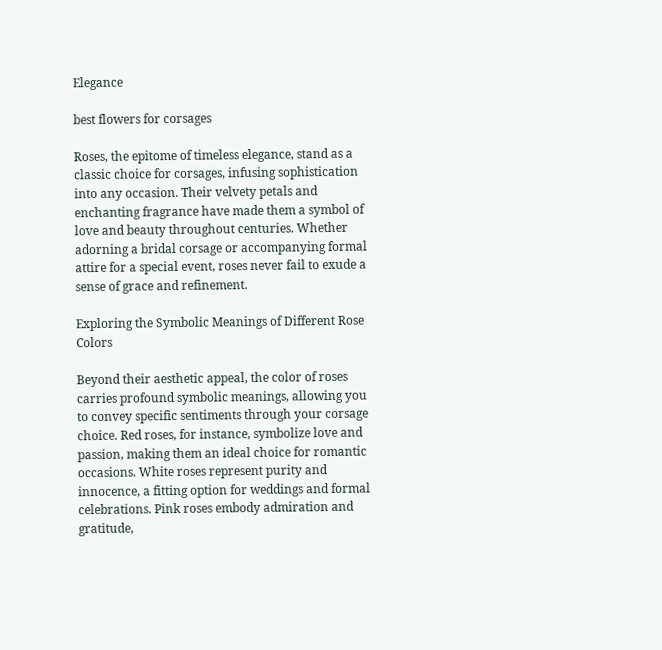Elegance

best flowers for corsages

Roses, the epitome of timeless elegance, stand as a classic choice for corsages, infusing sophistication into any occasion. Their velvety petals and enchanting fragrance have made them a symbol of love and beauty throughout centuries. Whether adorning a bridal corsage or accompanying formal attire for a special event, roses never fail to exude a sense of grace and refinement.

Exploring the Symbolic Meanings of Different Rose Colors

Beyond their aesthetic appeal, the color of roses carries profound symbolic meanings, allowing you to convey specific sentiments through your corsage choice. Red roses, for instance, symbolize love and passion, making them an ideal choice for romantic occasions. White roses represent purity and innocence, a fitting option for weddings and formal celebrations. Pink roses embody admiration and gratitude,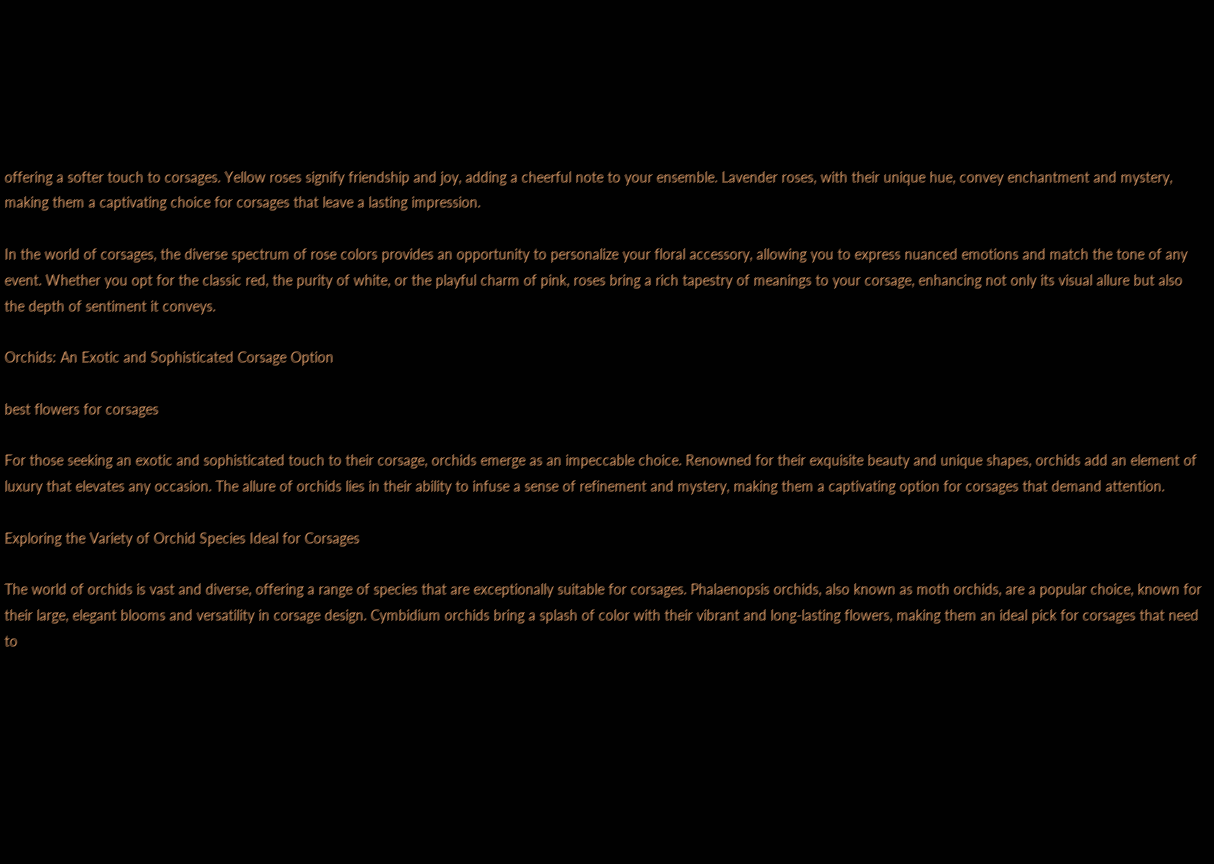offering a softer touch to corsages. Yellow roses signify friendship and joy, adding a cheerful note to your ensemble. Lavender roses, with their unique hue, convey enchantment and mystery, making them a captivating choice for corsages that leave a lasting impression.

In the world of corsages, the diverse spectrum of rose colors provides an opportunity to personalize your floral accessory, allowing you to express nuanced emotions and match the tone of any event. Whether you opt for the classic red, the purity of white, or the playful charm of pink, roses bring a rich tapestry of meanings to your corsage, enhancing not only its visual allure but also the depth of sentiment it conveys.

Orchids: An Exotic and Sophisticated Corsage Option

best flowers for corsages

For those seeking an exotic and sophisticated touch to their corsage, orchids emerge as an impeccable choice. Renowned for their exquisite beauty and unique shapes, orchids add an element of luxury that elevates any occasion. The allure of orchids lies in their ability to infuse a sense of refinement and mystery, making them a captivating option for corsages that demand attention.

Exploring the Variety of Orchid Species Ideal for Corsages

The world of orchids is vast and diverse, offering a range of species that are exceptionally suitable for corsages. Phalaenopsis orchids, also known as moth orchids, are a popular choice, known for their large, elegant blooms and versatility in corsage design. Cymbidium orchids bring a splash of color with their vibrant and long-lasting flowers, making them an ideal pick for corsages that need to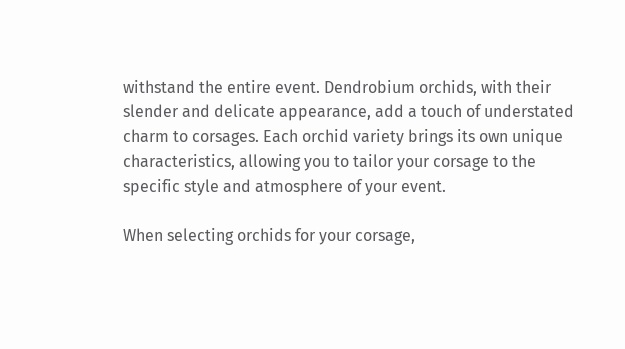withstand the entire event. Dendrobium orchids, with their slender and delicate appearance, add a touch of understated charm to corsages. Each orchid variety brings its own unique characteristics, allowing you to tailor your corsage to the specific style and atmosphere of your event.

When selecting orchids for your corsage,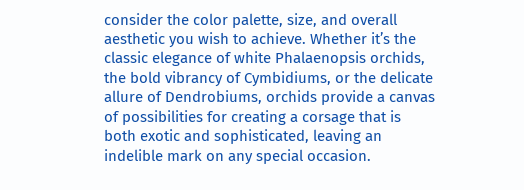consider the color palette, size, and overall aesthetic you wish to achieve. Whether it’s the classic elegance of white Phalaenopsis orchids, the bold vibrancy of Cymbidiums, or the delicate allure of Dendrobiums, orchids provide a canvas of possibilities for creating a corsage that is both exotic and sophisticated, leaving an indelible mark on any special occasion.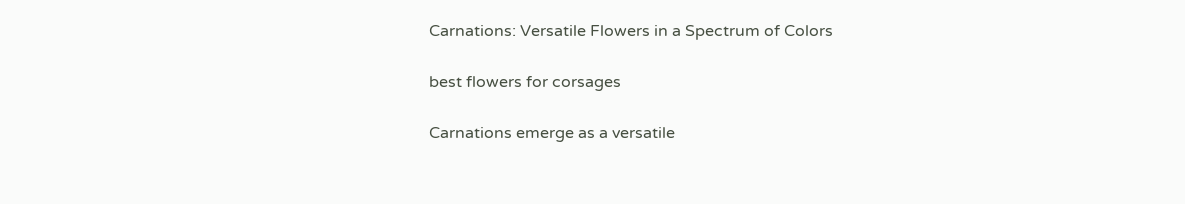Carnations: Versatile Flowers in a Spectrum of Colors

best flowers for corsages

Carnations emerge as a versatile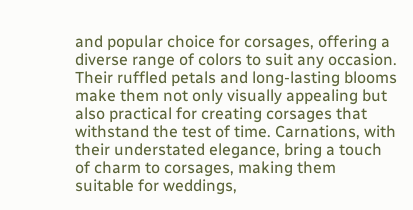and popular choice for corsages, offering a diverse range of colors to suit any occasion. Their ruffled petals and long-lasting blooms make them not only visually appealing but also practical for creating corsages that withstand the test of time. Carnations, with their understated elegance, bring a touch of charm to corsages, making them suitable for weddings,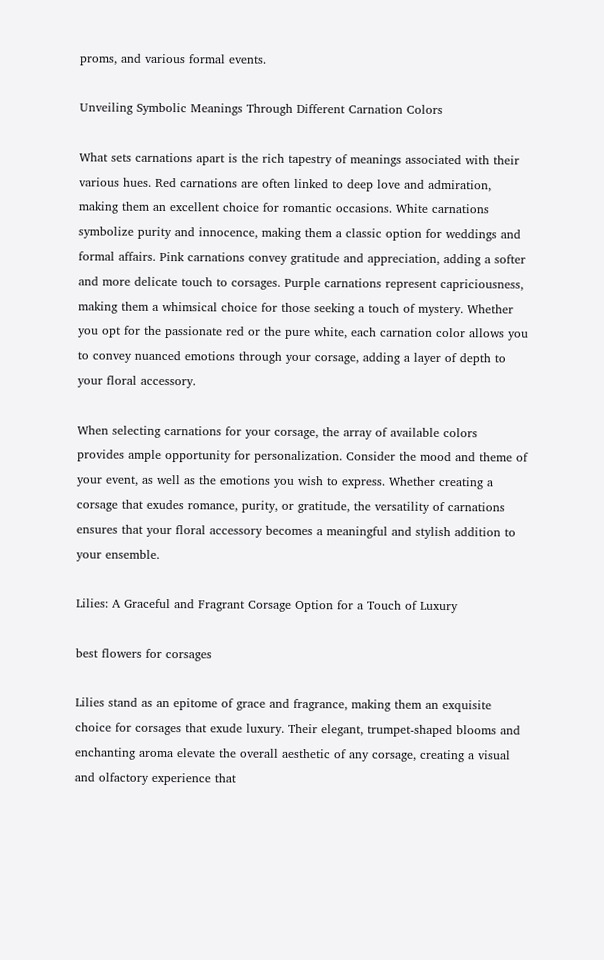proms, and various formal events.

Unveiling Symbolic Meanings Through Different Carnation Colors

What sets carnations apart is the rich tapestry of meanings associated with their various hues. Red carnations are often linked to deep love and admiration, making them an excellent choice for romantic occasions. White carnations symbolize purity and innocence, making them a classic option for weddings and formal affairs. Pink carnations convey gratitude and appreciation, adding a softer and more delicate touch to corsages. Purple carnations represent capriciousness, making them a whimsical choice for those seeking a touch of mystery. Whether you opt for the passionate red or the pure white, each carnation color allows you to convey nuanced emotions through your corsage, adding a layer of depth to your floral accessory.

When selecting carnations for your corsage, the array of available colors provides ample opportunity for personalization. Consider the mood and theme of your event, as well as the emotions you wish to express. Whether creating a corsage that exudes romance, purity, or gratitude, the versatility of carnations ensures that your floral accessory becomes a meaningful and stylish addition to your ensemble.

Lilies: A Graceful and Fragrant Corsage Option for a Touch of Luxury

best flowers for corsages

Lilies stand as an epitome of grace and fragrance, making them an exquisite choice for corsages that exude luxury. Their elegant, trumpet-shaped blooms and enchanting aroma elevate the overall aesthetic of any corsage, creating a visual and olfactory experience that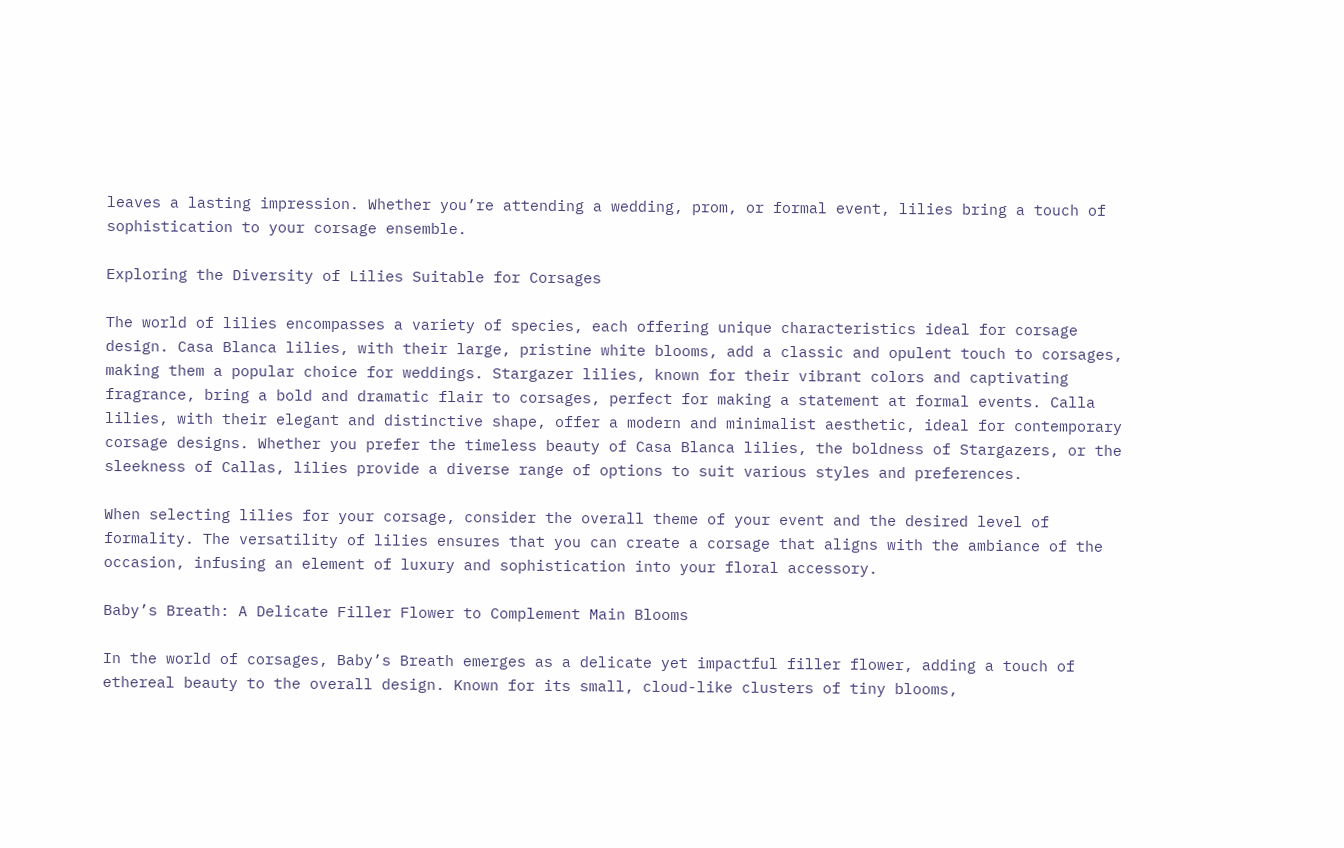leaves a lasting impression. Whether you’re attending a wedding, prom, or formal event, lilies bring a touch of sophistication to your corsage ensemble.

Exploring the Diversity of Lilies Suitable for Corsages

The world of lilies encompasses a variety of species, each offering unique characteristics ideal for corsage design. Casa Blanca lilies, with their large, pristine white blooms, add a classic and opulent touch to corsages, making them a popular choice for weddings. Stargazer lilies, known for their vibrant colors and captivating fragrance, bring a bold and dramatic flair to corsages, perfect for making a statement at formal events. Calla lilies, with their elegant and distinctive shape, offer a modern and minimalist aesthetic, ideal for contemporary corsage designs. Whether you prefer the timeless beauty of Casa Blanca lilies, the boldness of Stargazers, or the sleekness of Callas, lilies provide a diverse range of options to suit various styles and preferences.

When selecting lilies for your corsage, consider the overall theme of your event and the desired level of formality. The versatility of lilies ensures that you can create a corsage that aligns with the ambiance of the occasion, infusing an element of luxury and sophistication into your floral accessory.

Baby’s Breath: A Delicate Filler Flower to Complement Main Blooms

In the world of corsages, Baby’s Breath emerges as a delicate yet impactful filler flower, adding a touch of ethereal beauty to the overall design. Known for its small, cloud-like clusters of tiny blooms,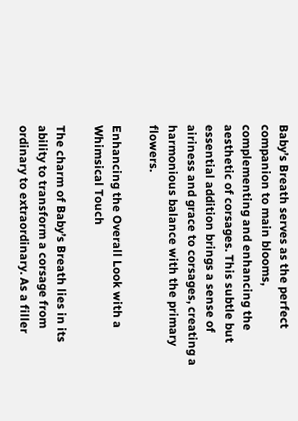Baby’s Breath serves as the perfect companion to main blooms, complementing and enhancing the aesthetic of corsages. This subtle but essential addition brings a sense of airiness and grace to corsages, creating a harmonious balance with the primary flowers.

Enhancing the Overall Look with a Whimsical Touch

The charm of Baby’s Breath lies in its ability to transform a corsage from ordinary to extraordinary. As a filler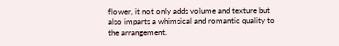flower, it not only adds volume and texture but also imparts a whimsical and romantic quality to the arrangement.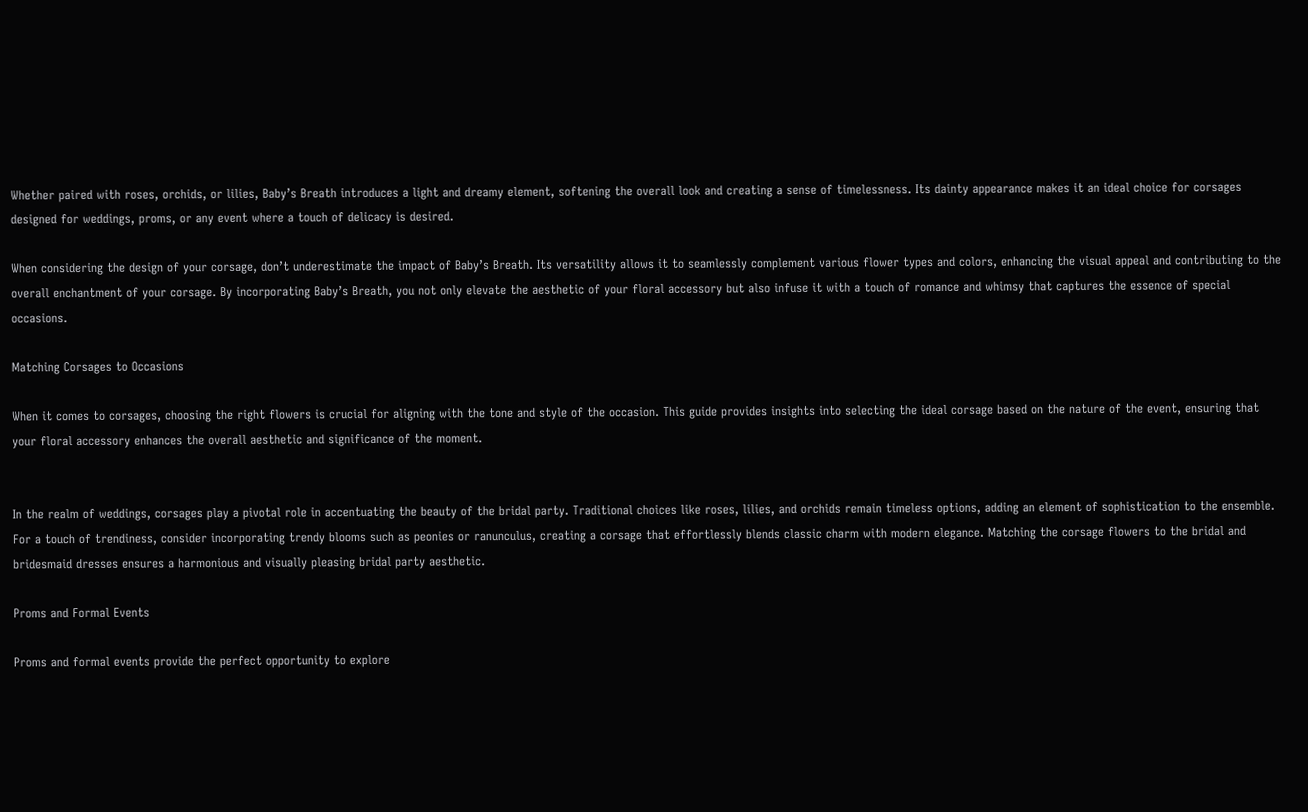Whether paired with roses, orchids, or lilies, Baby’s Breath introduces a light and dreamy element, softening the overall look and creating a sense of timelessness. Its dainty appearance makes it an ideal choice for corsages designed for weddings, proms, or any event where a touch of delicacy is desired.

When considering the design of your corsage, don’t underestimate the impact of Baby’s Breath. Its versatility allows it to seamlessly complement various flower types and colors, enhancing the visual appeal and contributing to the overall enchantment of your corsage. By incorporating Baby’s Breath, you not only elevate the aesthetic of your floral accessory but also infuse it with a touch of romance and whimsy that captures the essence of special occasions.

Matching Corsages to Occasions

When it comes to corsages, choosing the right flowers is crucial for aligning with the tone and style of the occasion. This guide provides insights into selecting the ideal corsage based on the nature of the event, ensuring that your floral accessory enhances the overall aesthetic and significance of the moment.


In the realm of weddings, corsages play a pivotal role in accentuating the beauty of the bridal party. Traditional choices like roses, lilies, and orchids remain timeless options, adding an element of sophistication to the ensemble. For a touch of trendiness, consider incorporating trendy blooms such as peonies or ranunculus, creating a corsage that effortlessly blends classic charm with modern elegance. Matching the corsage flowers to the bridal and bridesmaid dresses ensures a harmonious and visually pleasing bridal party aesthetic.

Proms and Formal Events

Proms and formal events provide the perfect opportunity to explore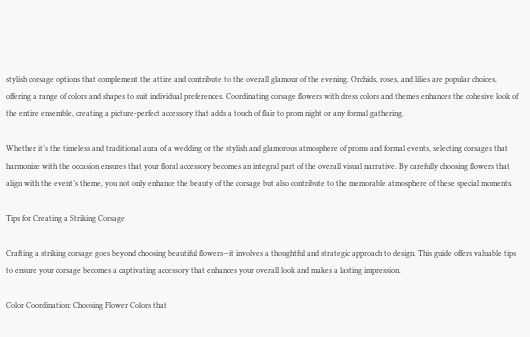stylish corsage options that complement the attire and contribute to the overall glamour of the evening. Orchids, roses, and lilies are popular choices, offering a range of colors and shapes to suit individual preferences. Coordinating corsage flowers with dress colors and themes enhances the cohesive look of the entire ensemble, creating a picture-perfect accessory that adds a touch of flair to prom night or any formal gathering.

Whether it’s the timeless and traditional aura of a wedding or the stylish and glamorous atmosphere of proms and formal events, selecting corsages that harmonize with the occasion ensures that your floral accessory becomes an integral part of the overall visual narrative. By carefully choosing flowers that align with the event’s theme, you not only enhance the beauty of the corsage but also contribute to the memorable atmosphere of these special moments.

Tips for Creating a Striking Corsage

Crafting a striking corsage goes beyond choosing beautiful flowers—it involves a thoughtful and strategic approach to design. This guide offers valuable tips to ensure your corsage becomes a captivating accessory that enhances your overall look and makes a lasting impression.

Color Coordination: Choosing Flower Colors that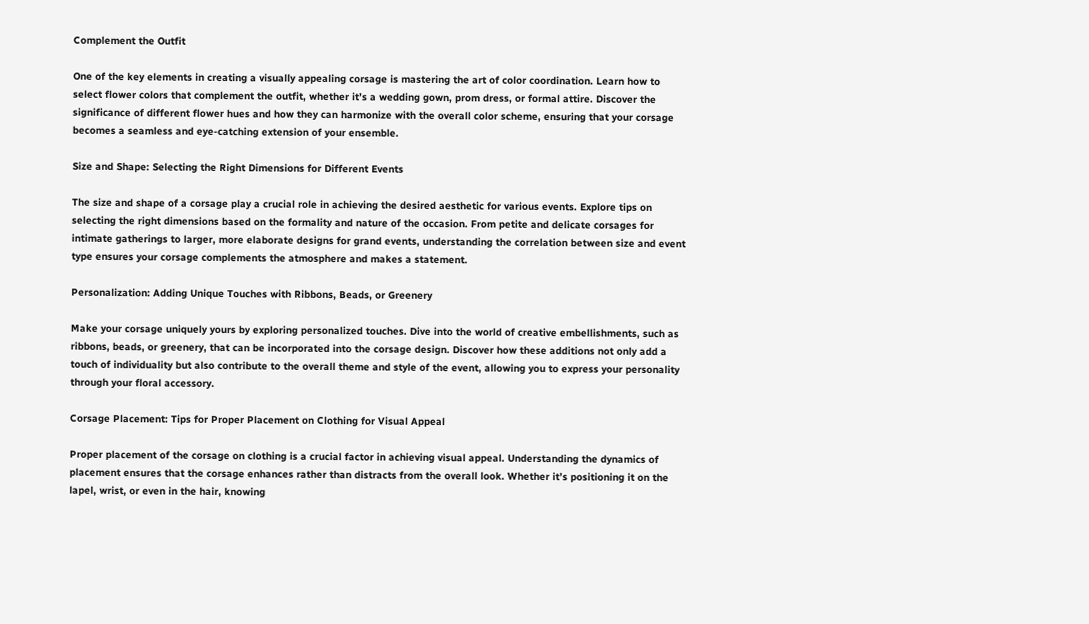Complement the Outfit

One of the key elements in creating a visually appealing corsage is mastering the art of color coordination. Learn how to select flower colors that complement the outfit, whether it’s a wedding gown, prom dress, or formal attire. Discover the significance of different flower hues and how they can harmonize with the overall color scheme, ensuring that your corsage becomes a seamless and eye-catching extension of your ensemble.

Size and Shape: Selecting the Right Dimensions for Different Events

The size and shape of a corsage play a crucial role in achieving the desired aesthetic for various events. Explore tips on selecting the right dimensions based on the formality and nature of the occasion. From petite and delicate corsages for intimate gatherings to larger, more elaborate designs for grand events, understanding the correlation between size and event type ensures your corsage complements the atmosphere and makes a statement.

Personalization: Adding Unique Touches with Ribbons, Beads, or Greenery

Make your corsage uniquely yours by exploring personalized touches. Dive into the world of creative embellishments, such as ribbons, beads, or greenery, that can be incorporated into the corsage design. Discover how these additions not only add a touch of individuality but also contribute to the overall theme and style of the event, allowing you to express your personality through your floral accessory.

Corsage Placement: Tips for Proper Placement on Clothing for Visual Appeal

Proper placement of the corsage on clothing is a crucial factor in achieving visual appeal. Understanding the dynamics of placement ensures that the corsage enhances rather than distracts from the overall look. Whether it’s positioning it on the lapel, wrist, or even in the hair, knowing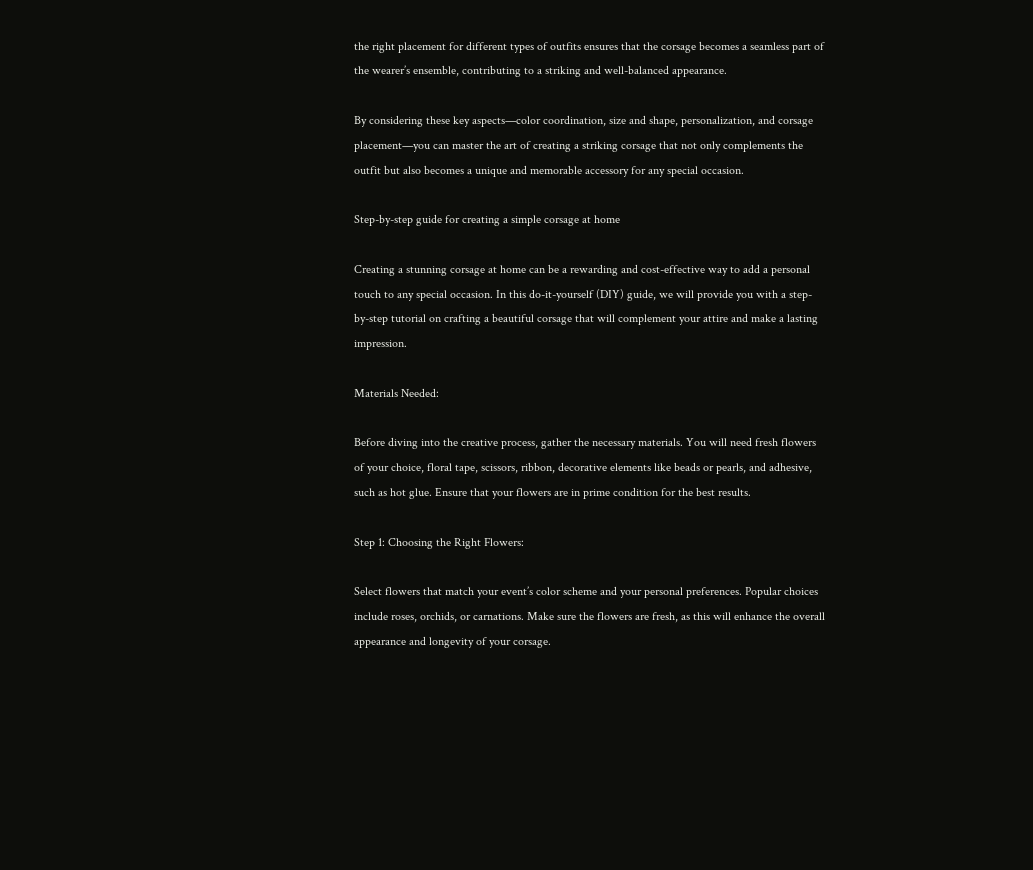the right placement for different types of outfits ensures that the corsage becomes a seamless part of the wearer’s ensemble, contributing to a striking and well-balanced appearance.

By considering these key aspects—color coordination, size and shape, personalization, and corsage placement—you can master the art of creating a striking corsage that not only complements the outfit but also becomes a unique and memorable accessory for any special occasion.

Step-by-step guide for creating a simple corsage at home

Creating a stunning corsage at home can be a rewarding and cost-effective way to add a personal touch to any special occasion. In this do-it-yourself (DIY) guide, we will provide you with a step-by-step tutorial on crafting a beautiful corsage that will complement your attire and make a lasting impression.

Materials Needed:

Before diving into the creative process, gather the necessary materials. You will need fresh flowers of your choice, floral tape, scissors, ribbon, decorative elements like beads or pearls, and adhesive, such as hot glue. Ensure that your flowers are in prime condition for the best results.

Step 1: Choosing the Right Flowers:

Select flowers that match your event’s color scheme and your personal preferences. Popular choices include roses, orchids, or carnations. Make sure the flowers are fresh, as this will enhance the overall appearance and longevity of your corsage.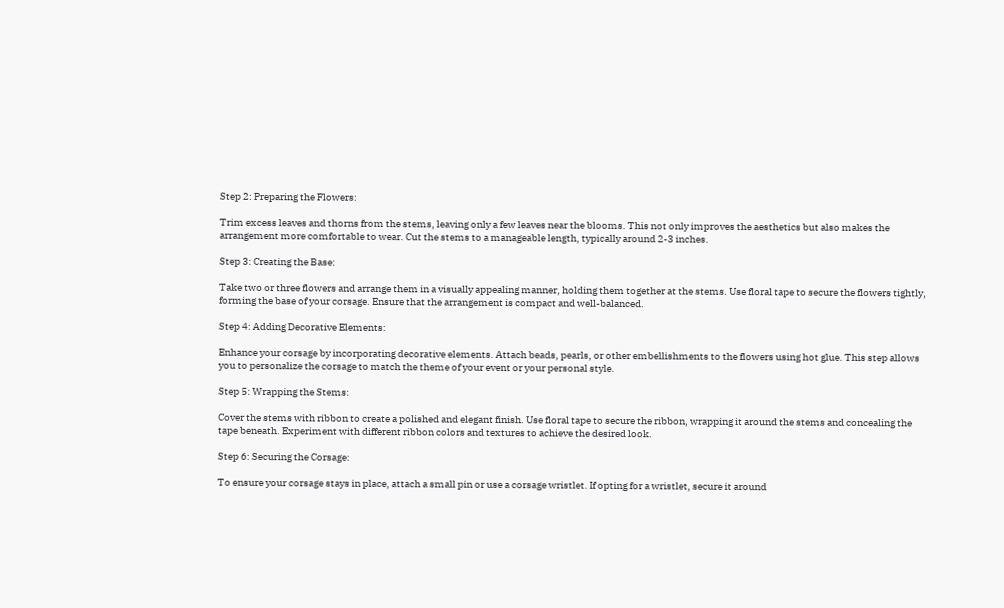Step 2: Preparing the Flowers:

Trim excess leaves and thorns from the stems, leaving only a few leaves near the blooms. This not only improves the aesthetics but also makes the arrangement more comfortable to wear. Cut the stems to a manageable length, typically around 2-3 inches.

Step 3: Creating the Base:

Take two or three flowers and arrange them in a visually appealing manner, holding them together at the stems. Use floral tape to secure the flowers tightly, forming the base of your corsage. Ensure that the arrangement is compact and well-balanced.

Step 4: Adding Decorative Elements:

Enhance your corsage by incorporating decorative elements. Attach beads, pearls, or other embellishments to the flowers using hot glue. This step allows you to personalize the corsage to match the theme of your event or your personal style.

Step 5: Wrapping the Stems:

Cover the stems with ribbon to create a polished and elegant finish. Use floral tape to secure the ribbon, wrapping it around the stems and concealing the tape beneath. Experiment with different ribbon colors and textures to achieve the desired look.

Step 6: Securing the Corsage:

To ensure your corsage stays in place, attach a small pin or use a corsage wristlet. If opting for a wristlet, secure it around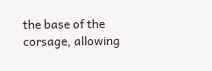the base of the corsage, allowing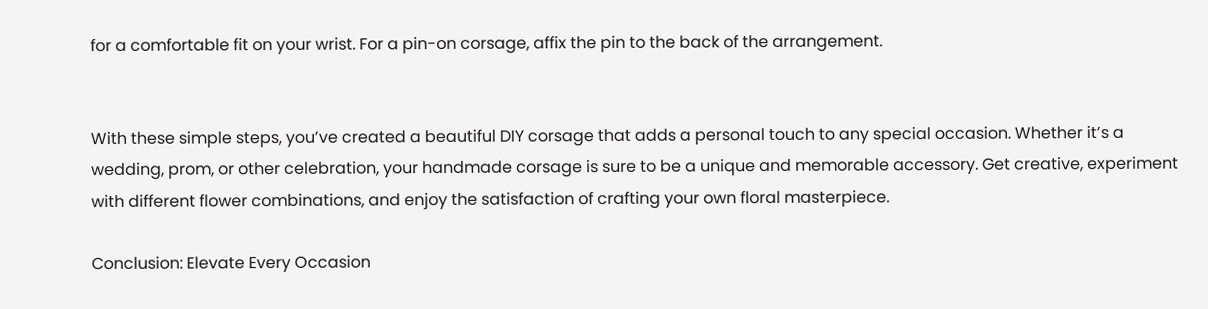for a comfortable fit on your wrist. For a pin-on corsage, affix the pin to the back of the arrangement.


With these simple steps, you’ve created a beautiful DIY corsage that adds a personal touch to any special occasion. Whether it’s a wedding, prom, or other celebration, your handmade corsage is sure to be a unique and memorable accessory. Get creative, experiment with different flower combinations, and enjoy the satisfaction of crafting your own floral masterpiece.

Conclusion: Elevate Every Occasion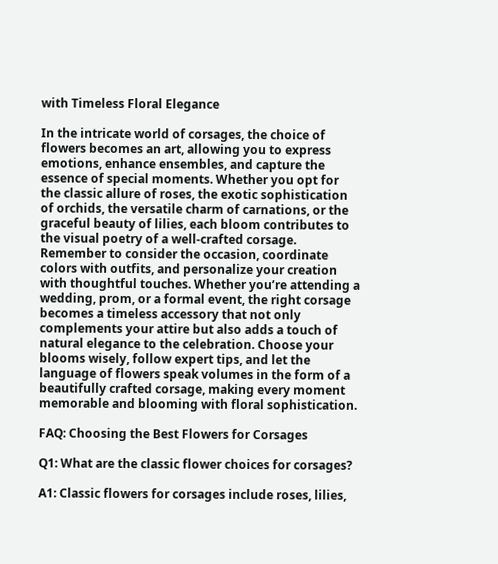with Timeless Floral Elegance

In the intricate world of corsages, the choice of flowers becomes an art, allowing you to express emotions, enhance ensembles, and capture the essence of special moments. Whether you opt for the classic allure of roses, the exotic sophistication of orchids, the versatile charm of carnations, or the graceful beauty of lilies, each bloom contributes to the visual poetry of a well-crafted corsage. Remember to consider the occasion, coordinate colors with outfits, and personalize your creation with thoughtful touches. Whether you’re attending a wedding, prom, or a formal event, the right corsage becomes a timeless accessory that not only complements your attire but also adds a touch of natural elegance to the celebration. Choose your blooms wisely, follow expert tips, and let the language of flowers speak volumes in the form of a beautifully crafted corsage, making every moment memorable and blooming with floral sophistication.

FAQ: Choosing the Best Flowers for Corsages

Q1: What are the classic flower choices for corsages?

A1: Classic flowers for corsages include roses, lilies,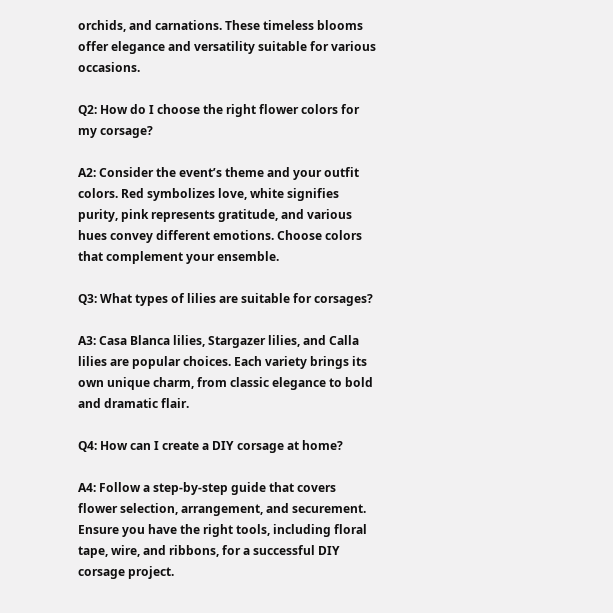orchids, and carnations. These timeless blooms offer elegance and versatility suitable for various occasions.

Q2: How do I choose the right flower colors for my corsage?

A2: Consider the event’s theme and your outfit colors. Red symbolizes love, white signifies purity, pink represents gratitude, and various hues convey different emotions. Choose colors that complement your ensemble.

Q3: What types of lilies are suitable for corsages?

A3: Casa Blanca lilies, Stargazer lilies, and Calla lilies are popular choices. Each variety brings its own unique charm, from classic elegance to bold and dramatic flair.

Q4: How can I create a DIY corsage at home?

A4: Follow a step-by-step guide that covers flower selection, arrangement, and securement. Ensure you have the right tools, including floral tape, wire, and ribbons, for a successful DIY corsage project.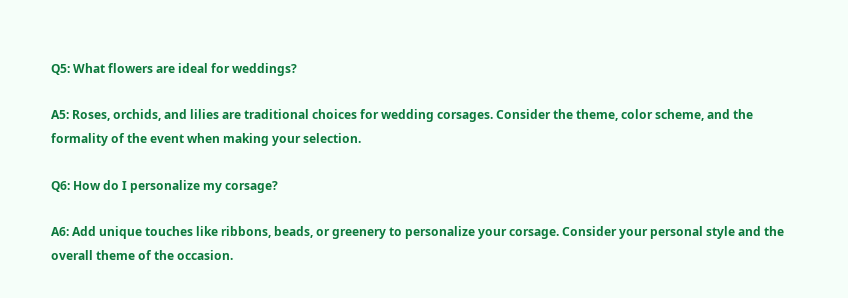Q5: What flowers are ideal for weddings?

A5: Roses, orchids, and lilies are traditional choices for wedding corsages. Consider the theme, color scheme, and the formality of the event when making your selection.

Q6: How do I personalize my corsage?

A6: Add unique touches like ribbons, beads, or greenery to personalize your corsage. Consider your personal style and the overall theme of the occasion.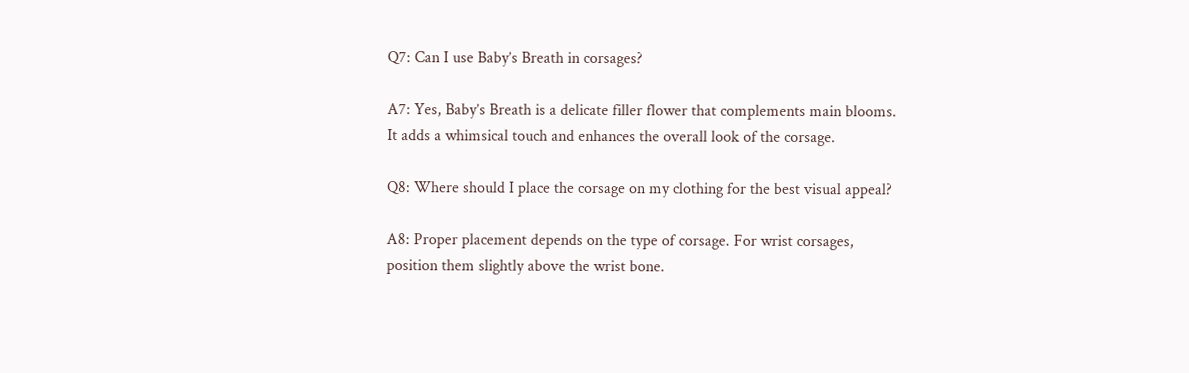Q7: Can I use Baby’s Breath in corsages?

A7: Yes, Baby’s Breath is a delicate filler flower that complements main blooms. It adds a whimsical touch and enhances the overall look of the corsage.

Q8: Where should I place the corsage on my clothing for the best visual appeal?

A8: Proper placement depends on the type of corsage. For wrist corsages, position them slightly above the wrist bone.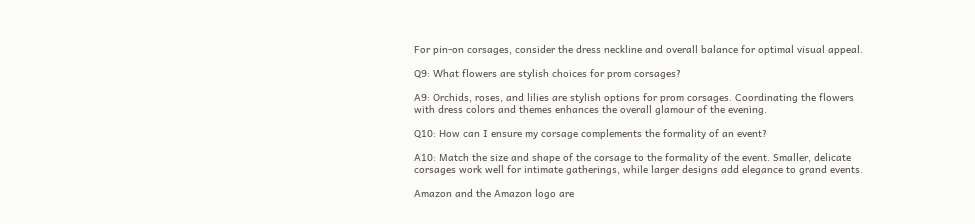For pin-on corsages, consider the dress neckline and overall balance for optimal visual appeal.

Q9: What flowers are stylish choices for prom corsages?

A9: Orchids, roses, and lilies are stylish options for prom corsages. Coordinating the flowers with dress colors and themes enhances the overall glamour of the evening.

Q10: How can I ensure my corsage complements the formality of an event?

A10: Match the size and shape of the corsage to the formality of the event. Smaller, delicate corsages work well for intimate gatherings, while larger designs add elegance to grand events.

Amazon and the Amazon logo are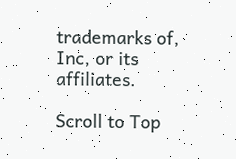trademarks of, Inc, or its affiliates.

Scroll to Top